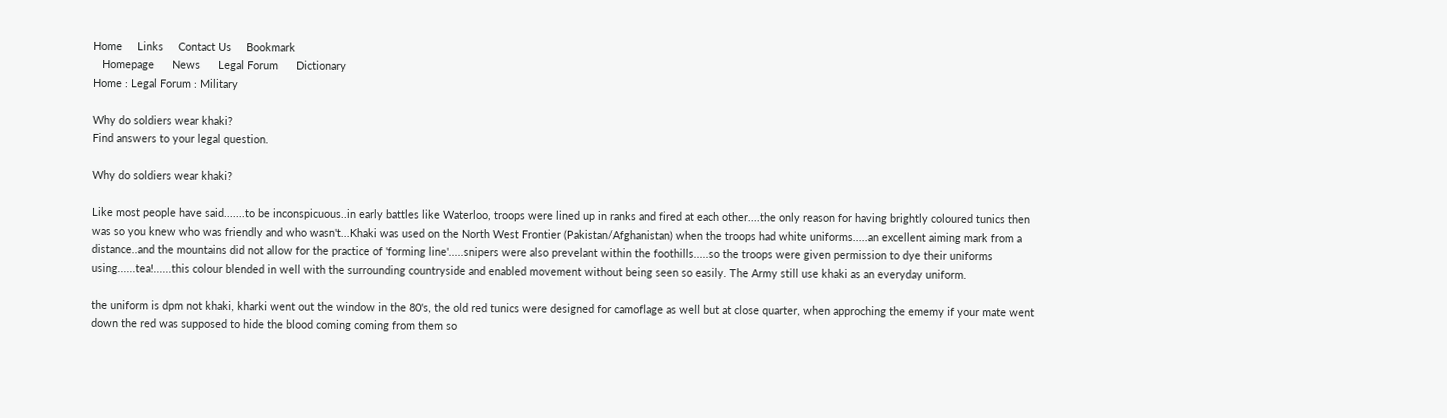Home     Links     Contact Us     Bookmark
   Homepage      News      Legal Forum      Dictionary
Home : Legal Forum : Military

Why do soldiers wear khaki?
Find answers to your legal question.

Why do soldiers wear khaki?

Like most people have said.......to be inconspicuous..in early battles like Waterloo, troops were lined up in ranks and fired at each other....the only reason for having brightly coloured tunics then was so you knew who was friendly and who wasn't...Khaki was used on the North West Frontier (Pakistan/Afghanistan) when the troops had white uniforms.....an excellent aiming mark from a distance..and the mountains did not allow for the practice of 'forming line'.....snipers were also prevelant within the foothills.....so the troops were given permission to dye their uniforms using......tea!......this colour blended in well with the surrounding countryside and enabled movement without being seen so easily. The Army still use khaki as an everyday uniform.

the uniform is dpm not khaki, kharki went out the window in the 80's, the old red tunics were designed for camoflage as well but at close quarter, when approching the ememy if your mate went down the red was supposed to hide the blood coming coming from them so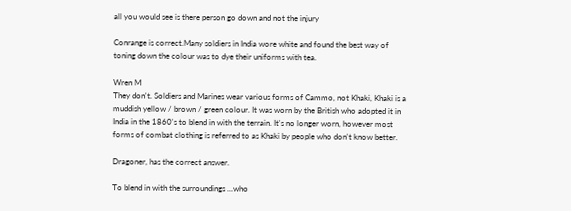all you would see is there person go down and not the injury

Conrange is correct.Many soldiers in India wore white and found the best way of toning down the colour was to dye their uniforms with tea.

Wren M
They don't. Soldiers and Marines wear various forms of Cammo, not Khaki, Khaki is a muddish yellow / brown / green colour. It was worn by the British who adopted it in India in the 1860's to blend in with the terrain. It's no longer worn, however most forms of combat clothing is referred to as Khaki by people who don't know better.

Dragoner, has the correct answer.

To blend in with the surroundings ...who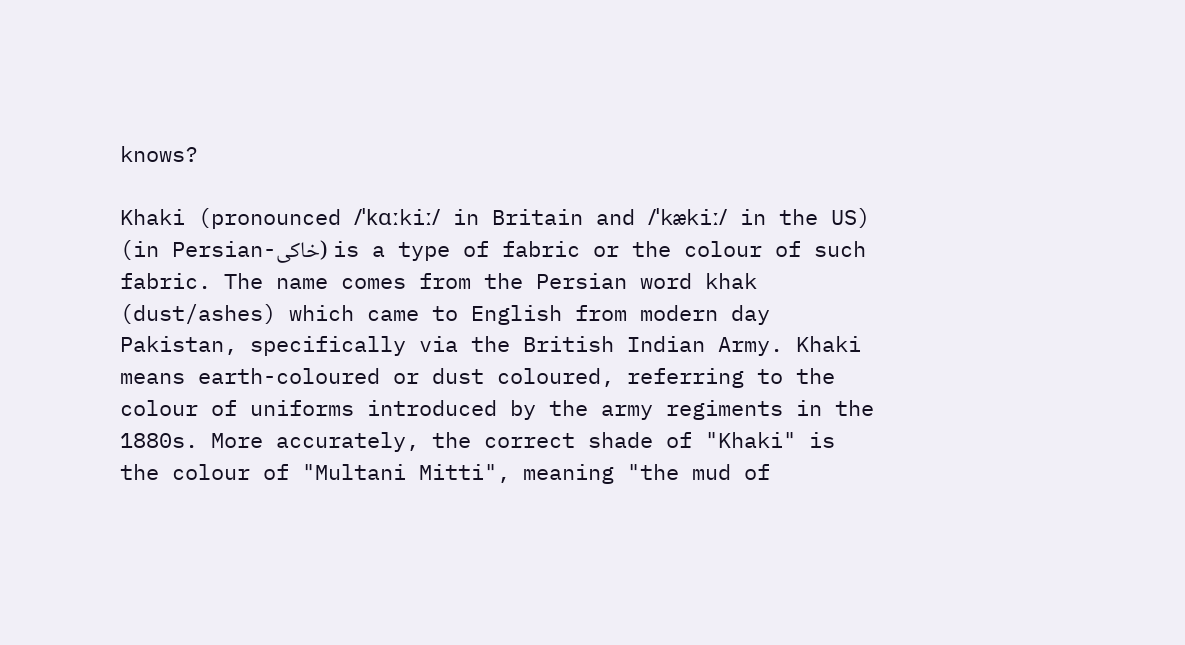knows?

Khaki (pronounced /ˈkɑːkiː/ in Britain and /ˈkækiː/ in the US) (in Persian-خاکی) is a type of fabric or the colour of such fabric. The name comes from the Persian word khak (dust/ashes) which came to English from modern day Pakistan, specifically via the British Indian Army. Khaki means earth-coloured or dust coloured, referring to the colour of uniforms introduced by the army regiments in the 1880s. More accurately, the correct shade of "Khaki" is the colour of "Multani Mitti", meaning "the mud of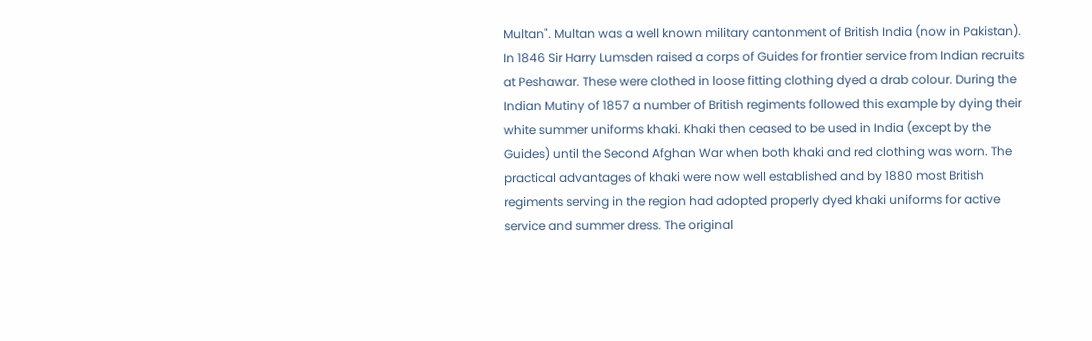Multan". Multan was a well known military cantonment of British India (now in Pakistan). In 1846 Sir Harry Lumsden raised a corps of Guides for frontier service from Indian recruits at Peshawar. These were clothed in loose fitting clothing dyed a drab colour. During the Indian Mutiny of 1857 a number of British regiments followed this example by dying their white summer uniforms khaki. Khaki then ceased to be used in India (except by the Guides) until the Second Afghan War when both khaki and red clothing was worn. The practical advantages of khaki were now well established and by 1880 most British regiments serving in the region had adopted properly dyed khaki uniforms for active service and summer dress. The original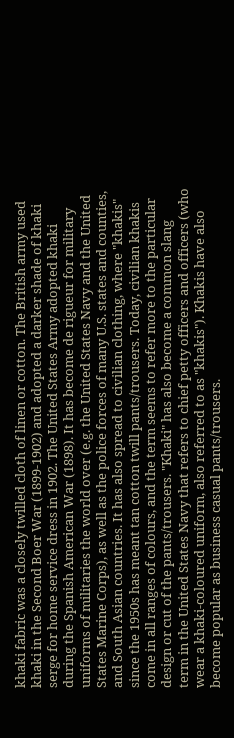khaki fabric was a closely twilled cloth of linen or cotton. The British army used khaki in the Second Boer War (1899-1902) and adopted a darker shade of khaki serge for home service dress in 1902. The United States Army adopted khaki during the Spanish American War (1898). It has become de rigueur for military uniforms of militaries the world over (e.g. the United States Navy and the United States Marine Corps), as well as the police forces of many U.S. states and counties, and South Asian countries. It has also spread to civilian clothing, where "khakis" since the 1950s has meant tan cotton twill pants/trousers. Today, civilian khakis come in all ranges of colours, and the term seems to refer more to the particular design or cut of the pants/trousers. "Khaki" has also become a common slang term in the United States Navy that refers to chief petty officers and officers (who wear a khaki-coloured uniform, also referred to as "khakis"). Khakis have also become popular as business casual pants/trousers.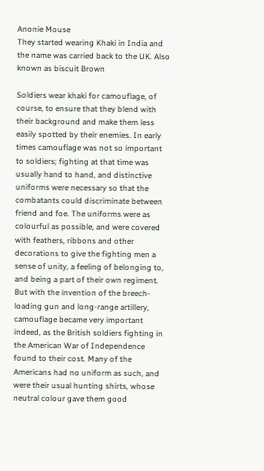Anonie Mouse
They started wearing Khaki in India and the name was carried back to the UK. Also known as biscuit Brown

Soldiers wear khaki for camouflage, of course, to ensure that they blend with their background and make them less easily spotted by their enemies. In early times camouflage was not so important to soldiers; fighting at that time was usually hand to hand, and distinctive uniforms were necessary so that the combatants could discriminate between friend and foe. The uniforms were as colourful as possible, and were covered with feathers, ribbons and other decorations to give the fighting men a sense of unity, a feeling of belonging to, and being a part of their own regiment. But with the invention of the breech-loading gun and long-range artillery, camouflage became very important indeed, as the British soldiers fighting in the American War of Independence found to their cost. Many of the Americans had no uniform as such, and were their usual hunting shirts, whose neutral colour gave them good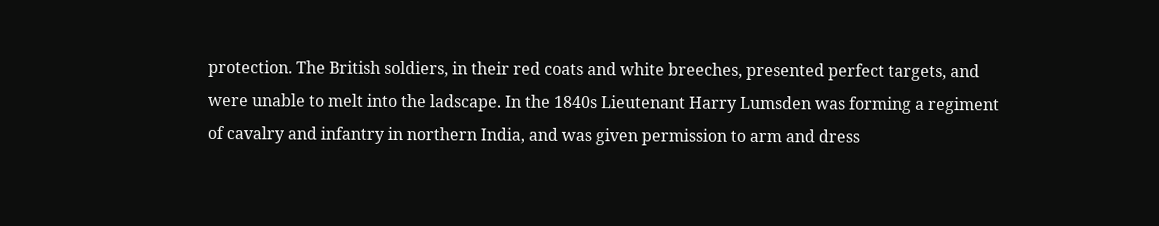protection. The British soldiers, in their red coats and white breeches, presented perfect targets, and were unable to melt into the ladscape. In the 1840s Lieutenant Harry Lumsden was forming a regiment of cavalry and infantry in northern India, and was given permission to arm and dress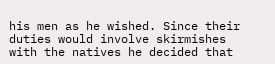his men as he wished. Since their duties would involve skirmishes with the natives he decided that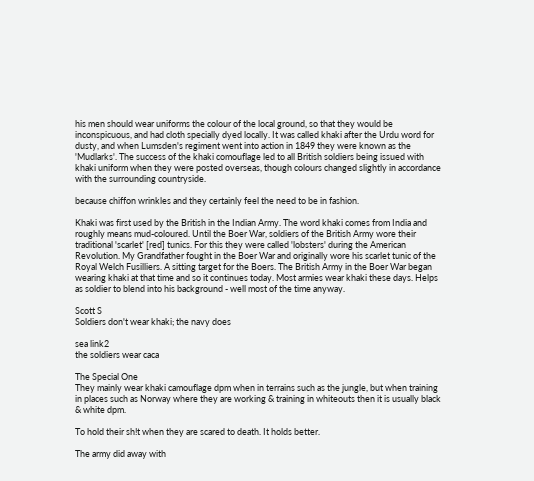his men should wear uniforms the colour of the local ground, so that they would be inconspicuous, and had cloth specially dyed locally. It was called khaki after the Urdu word for dusty, and when Lumsden's regiment went into action in 1849 they were known as the 'Mudlarks'. The success of the khaki comouflage led to all British soldiers being issued with khaki uniform when they were posted overseas, though colours changed slightly in accordance with the surrounding countryside.

because chiffon wrinkles and they certainly feel the need to be in fashion.

Khaki was first used by the British in the Indian Army. The word khaki comes from India and roughly means mud-coloured. Until the Boer War, soldiers of the British Army wore their traditional 'scarlet' [red] tunics. For this they were called 'lobsters' during the American Revolution. My Grandfather fought in the Boer War and originally wore his scarlet tunic of the Royal Welch Fusilliers. A sitting target for the Boers. The British Army in the Boer War began wearing khaki at that time and so it continues today. Most armies wear khaki these days. Helps as soldier to blend into his background - well most of the time anyway.

Scott S
Soldiers don't wear khaki; the navy does

sea link2
the soldiers wear caca

The Special One
They mainly wear khaki camouflage dpm when in terrains such as the jungle, but when training in places such as Norway where they are working & training in whiteouts then it is usually black & white dpm.

To hold their sh!t when they are scared to death. It holds better.

The army did away with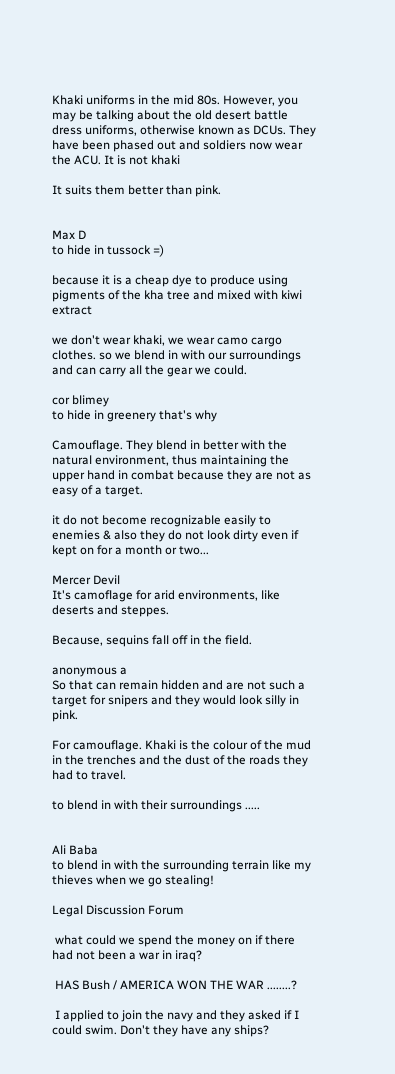Khaki uniforms in the mid 80s. However, you may be talking about the old desert battle dress uniforms, otherwise known as DCUs. They have been phased out and soldiers now wear the ACU. It is not khaki

It suits them better than pink.


Max D
to hide in tussock =)

because it is a cheap dye to produce using pigments of the kha tree and mixed with kiwi extract

we don't wear khaki, we wear camo cargo clothes. so we blend in with our surroundings and can carry all the gear we could.

cor blimey
to hide in greenery that's why

Camouflage. They blend in better with the natural environment, thus maintaining the upper hand in combat because they are not as easy of a target.

it do not become recognizable easily to enemies & also they do not look dirty even if kept on for a month or two...

Mercer Devil
It's camoflage for arid environments, like deserts and steppes.

Because, sequins fall off in the field.

anonymous a
So that can remain hidden and are not such a target for snipers and they would look silly in pink.

For camouflage. Khaki is the colour of the mud in the trenches and the dust of the roads they had to travel.

to blend in with their surroundings .....


Ali Baba
to blend in with the surrounding terrain like my thieves when we go stealing!

Legal Discussion Forum

 what could we spend the money on if there had not been a war in iraq?

 HAS Bush / AMERICA WON THE WAR ........?

 I applied to join the navy and they asked if I could swim. Don't they have any ships?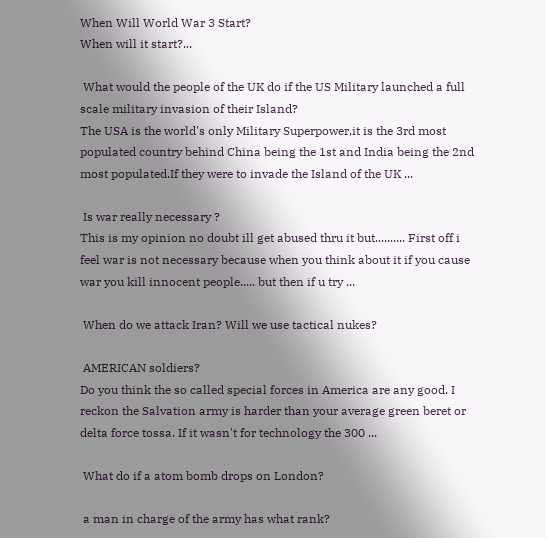When Will World War 3 Start?
When will it start?...

 What would the people of the UK do if the US Military launched a full scale military invasion of their Island?
The USA is the world's only Military Superpower,it is the 3rd most populated country behind China being the 1st and India being the 2nd most populated.If they were to invade the Island of the UK ...

 Is war really necessary ?
This is my opinion no doubt ill get abused thru it but.......... First off i feel war is not necessary because when you think about it if you cause war you kill innocent people..... but then if u try ...

 When do we attack Iran? Will we use tactical nukes?

 AMERICAN soldiers?
Do you think the so called special forces in America are any good. I reckon the Salvation army is harder than your average green beret or delta force tossa. If it wasn't for technology the 300 ...

 What do if a atom bomb drops on London?

 a man in charge of the army has what rank?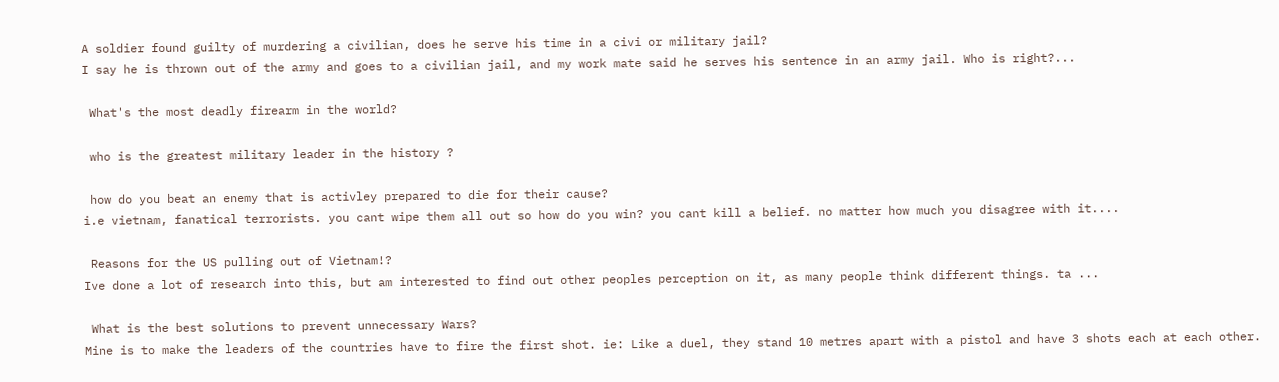A soldier found guilty of murdering a civilian, does he serve his time in a civi or military jail?
I say he is thrown out of the army and goes to a civilian jail, and my work mate said he serves his sentence in an army jail. Who is right?...

 What's the most deadly firearm in the world?

 who is the greatest military leader in the history ?

 how do you beat an enemy that is activley prepared to die for their cause?
i.e vietnam, fanatical terrorists. you cant wipe them all out so how do you win? you cant kill a belief. no matter how much you disagree with it....

 Reasons for the US pulling out of Vietnam!?
Ive done a lot of research into this, but am interested to find out other peoples perception on it, as many people think different things. ta ...

 What is the best solutions to prevent unnecessary Wars?
Mine is to make the leaders of the countries have to fire the first shot. ie: Like a duel, they stand 10 metres apart with a pistol and have 3 shots each at each other.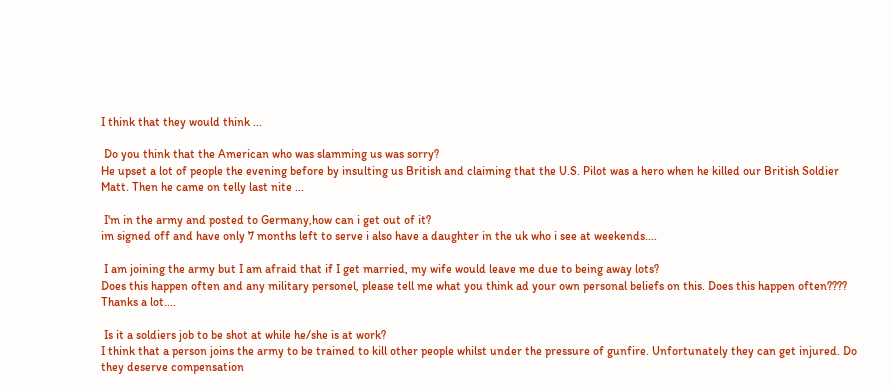I think that they would think ...

 Do you think that the American who was slamming us was sorry?
He upset a lot of people the evening before by insulting us British and claiming that the U.S. Pilot was a hero when he killed our British Soldier Matt. Then he came on telly last nite ...

 I'm in the army and posted to Germany,how can i get out of it?
im signed off and have only 7 months left to serve i also have a daughter in the uk who i see at weekends....

 I am joining the army but I am afraid that if I get married, my wife would leave me due to being away lots?
Does this happen often and any military personel, please tell me what you think ad your own personal beliefs on this. Does this happen often???? Thanks a lot....

 Is it a soldiers job to be shot at while he/she is at work?
I think that a person joins the army to be trained to kill other people whilst under the pressure of gunfire. Unfortunately they can get injured. Do they deserve compensation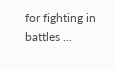for fighting in battles ...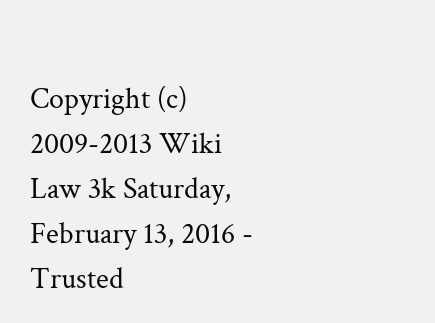Copyright (c) 2009-2013 Wiki Law 3k Saturday, February 13, 2016 - Trusted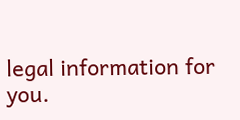legal information for you.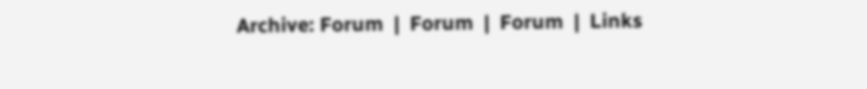Archive: Forum  |  Forum  |  Forum  |  Links